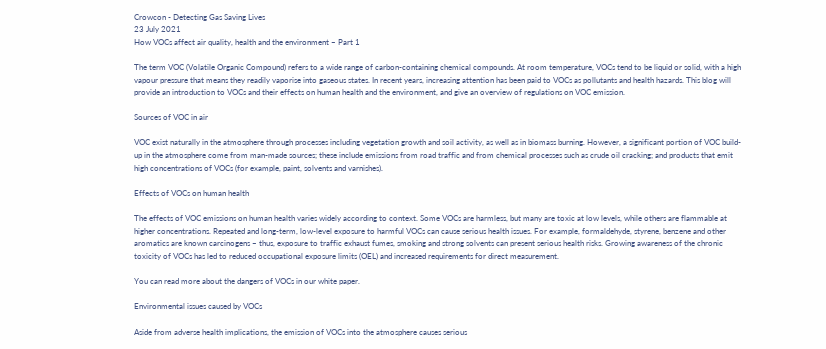Crowcon - Detecting Gas Saving Lives
23 July 2021
How VOCs affect air quality, health and the environment – Part 1

The term VOC (Volatile Organic Compound) refers to a wide range of carbon-containing chemical compounds. At room temperature, VOCs tend to be liquid or solid, with a high vapour pressure that means they readily vaporise into gaseous states. In recent years, increasing attention has been paid to VOCs as pollutants and health hazards. This blog will provide an introduction to VOCs and their effects on human health and the environment, and give an overview of regulations on VOC emission.

Sources of VOC in air

VOC exist naturally in the atmosphere through processes including vegetation growth and soil activity, as well as in biomass burning. However, a significant portion of VOC build-up in the atmosphere come from man-made sources; these include emissions from road traffic and from chemical processes such as crude oil cracking; and products that emit high concentrations of VOCs (for example, paint, solvents and varnishes).

Effects of VOCs on human health

The effects of VOC emissions on human health varies widely according to context. Some VOCs are harmless, but many are toxic at low levels, while others are flammable at higher concentrations. Repeated and long-term, low-level exposure to harmful VOCs can cause serious health issues. For example, formaldehyde, styrene, benzene and other aromatics are known carcinogens – thus, exposure to traffic exhaust fumes, smoking and strong solvents can present serious health risks. Growing awareness of the chronic toxicity of VOCs has led to reduced occupational exposure limits (OEL) and increased requirements for direct measurement.

You can read more about the dangers of VOCs in our white paper.

Environmental issues caused by VOCs

Aside from adverse health implications, the emission of VOCs into the atmosphere causes serious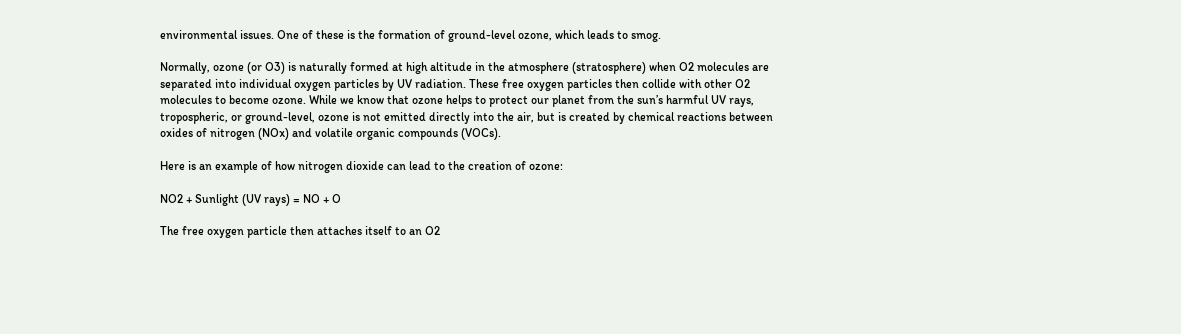environmental issues. One of these is the formation of ground-level ozone, which leads to smog.

Normally, ozone (or O3) is naturally formed at high altitude in the atmosphere (stratosphere) when O2 molecules are separated into individual oxygen particles by UV radiation. These free oxygen particles then collide with other O2 molecules to become ozone. While we know that ozone helps to protect our planet from the sun’s harmful UV rays, tropospheric, or ground-level, ozone is not emitted directly into the air, but is created by chemical reactions between oxides of nitrogen (NOx) and volatile organic compounds (VOCs).

Here is an example of how nitrogen dioxide can lead to the creation of ozone:

NO2 + Sunlight (UV rays) = NO + O

The free oxygen particle then attaches itself to an O2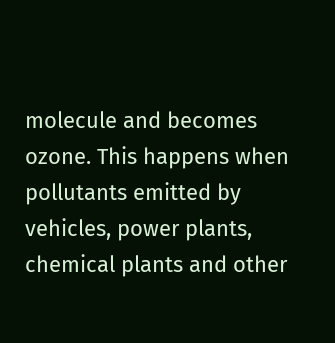molecule and becomes ozone. This happens when pollutants emitted by vehicles, power plants, chemical plants and other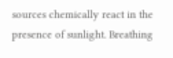sources chemically react in the presence of sunlight. Breathing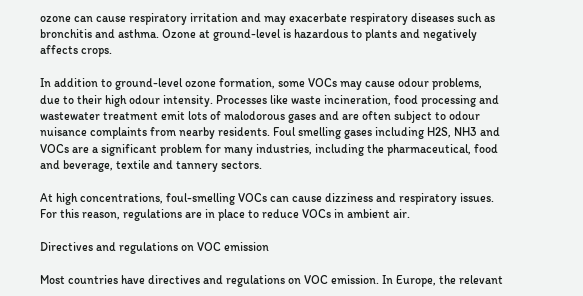ozone can cause respiratory irritation and may exacerbate respiratory diseases such as bronchitis and asthma. Ozone at ground-level is hazardous to plants and negatively affects crops.

In addition to ground-level ozone formation, some VOCs may cause odour problems, due to their high odour intensity. Processes like waste incineration, food processing and wastewater treatment emit lots of malodorous gases and are often subject to odour nuisance complaints from nearby residents. Foul smelling gases including H2S, NH3 and VOCs are a significant problem for many industries, including the pharmaceutical, food and beverage, textile and tannery sectors.

At high concentrations, foul-smelling VOCs can cause dizziness and respiratory issues. For this reason, regulations are in place to reduce VOCs in ambient air.

Directives and regulations on VOC emission

Most countries have directives and regulations on VOC emission. In Europe, the relevant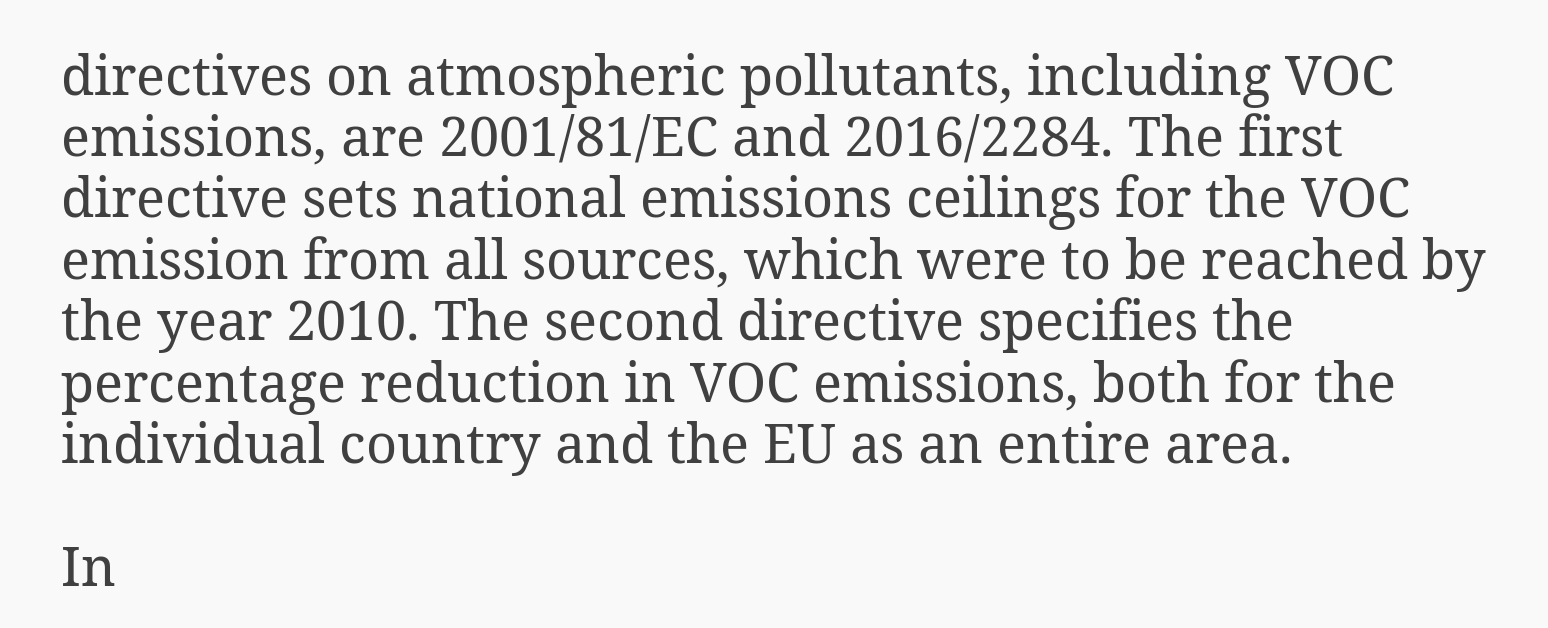directives on atmospheric pollutants, including VOC emissions, are 2001/81/EC and 2016/2284. The first directive sets national emissions ceilings for the VOC emission from all sources, which were to be reached by the year 2010. The second directive specifies the percentage reduction in VOC emissions, both for the individual country and the EU as an entire area.

In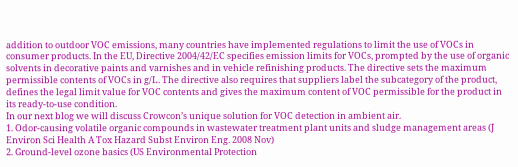addition to outdoor VOC emissions, many countries have implemented regulations to limit the use of VOCs in consumer products. In the EU, Directive 2004/42/EC specifies emission limits for VOCs, prompted by the use of organic solvents in decorative paints and varnishes and in vehicle refinishing products. The directive sets the maximum permissible contents of VOCs in g/L. The directive also requires that suppliers label the subcategory of the product, defines the legal limit value for VOC contents and gives the maximum content of VOC permissible for the product in its ready-to-use condition.
In our next blog we will discuss Crowcon’s unique solution for VOC detection in ambient air.
1. Odor-causing volatile organic compounds in wastewater treatment plant units and sludge management areas (J Environ Sci Health A Tox Hazard Subst Environ Eng. 2008 Nov)
2. Ground-level ozone basics (US Environmental Protection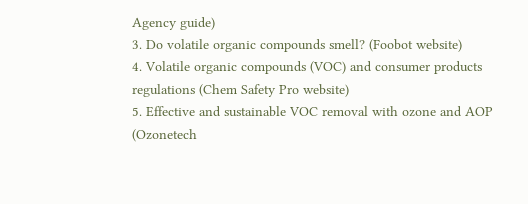Agency guide)
3. Do volatile organic compounds smell? (Foobot website)
4. Volatile organic compounds (VOC) and consumer products regulations (Chem Safety Pro website)
5. Effective and sustainable VOC removal with ozone and AOP (Ozonetech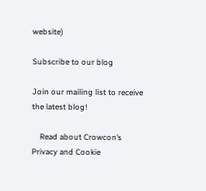website)

Subscribe to our blog

Join our mailing list to receive the latest blog!

    Read about Crowcon’s Privacy and Cookie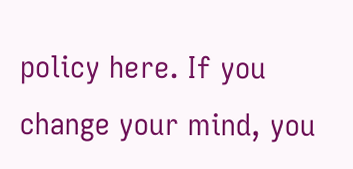policy here. If you change your mind, you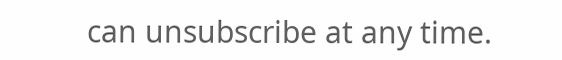can unsubscribe at any time.